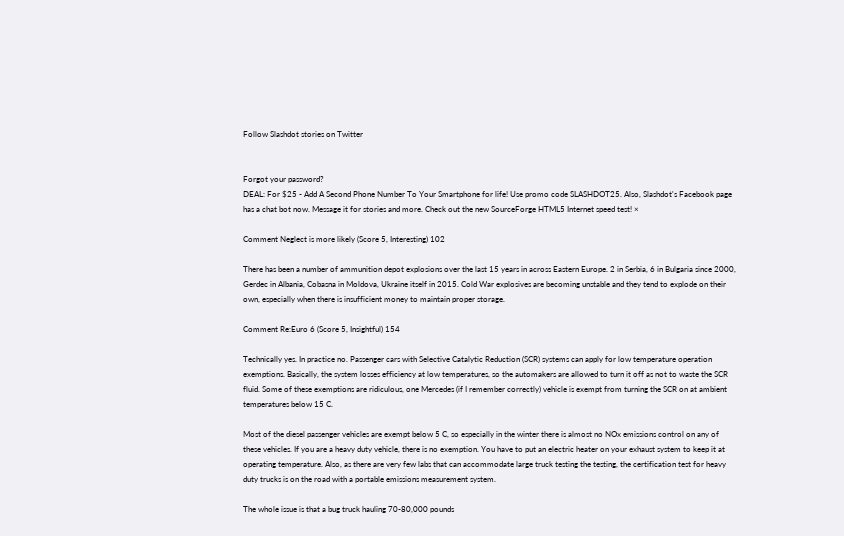Follow Slashdot stories on Twitter


Forgot your password?
DEAL: For $25 - Add A Second Phone Number To Your Smartphone for life! Use promo code SLASHDOT25. Also, Slashdot's Facebook page has a chat bot now. Message it for stories and more. Check out the new SourceForge HTML5 Internet speed test! ×

Comment Neglect is more likely (Score 5, Interesting) 102

There has been a number of ammunition depot explosions over the last 15 years in across Eastern Europe. 2 in Serbia, 6 in Bulgaria since 2000, Gerdec in Albania, Cobasna in Moldova, Ukraine itself in 2015. Cold War explosives are becoming unstable and they tend to explode on their own, especially when there is insufficient money to maintain proper storage.

Comment Re:Euro 6 (Score 5, Insightful) 154

Technically yes. In practice no. Passenger cars with Selective Catalytic Reduction (SCR) systems can apply for low temperature operation exemptions. Basically, the system losses efficiency at low temperatures, so the automakers are allowed to turn it off as not to waste the SCR fluid. Some of these exemptions are ridiculous, one Mercedes (if I remember correctly) vehicle is exempt from turning the SCR on at ambient temperatures below 15 C.

Most of the diesel passenger vehicles are exempt below 5 C, so especially in the winter there is almost no NOx emissions control on any of these vehicles. If you are a heavy duty vehicle, there is no exemption. You have to put an electric heater on your exhaust system to keep it at operating temperature. Also, as there are very few labs that can accommodate large truck testing the testing, the certification test for heavy duty trucks is on the road with a portable emissions measurement system.

The whole issue is that a bug truck hauling 70-80,000 pounds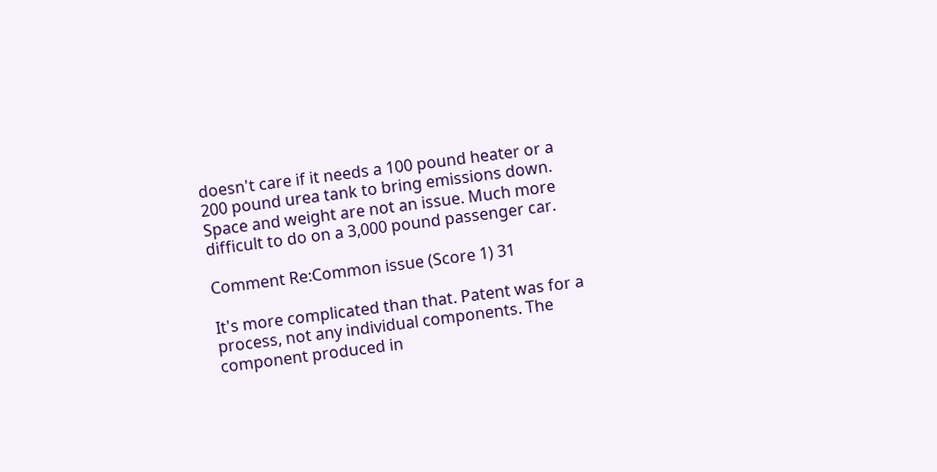doesn't care if it needs a 100 pound heater or a 200 pound urea tank to bring emissions down. Space and weight are not an issue. Much more difficult to do on a 3,000 pound passenger car.

Comment Re:Common issue (Score 1) 31

It's more complicated than that. Patent was for a process, not any individual components. The component produced in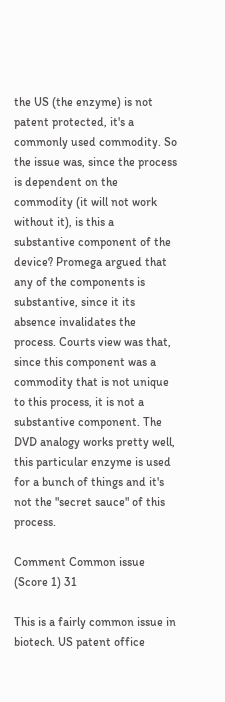the US (the enzyme) is not patent protected, it's a commonly used commodity. So the issue was, since the process is dependent on the commodity (it will not work without it), is this a substantive component of the device? Promega argued that any of the components is substantive, since it its absence invalidates the process. Courts view was that, since this component was a commodity that is not unique to this process, it is not a substantive component. The DVD analogy works pretty well, this particular enzyme is used for a bunch of things and it's not the "secret sauce" of this process.

Comment Common issue (Score 1) 31

This is a fairly common issue in biotech. US patent office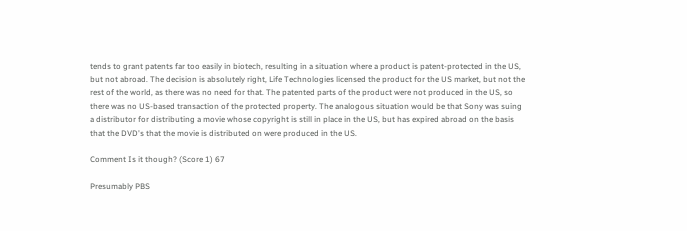tends to grant patents far too easily in biotech, resulting in a situation where a product is patent-protected in the US, but not abroad. The decision is absolutely right, Life Technologies licensed the product for the US market, but not the rest of the world, as there was no need for that. The patented parts of the product were not produced in the US, so there was no US-based transaction of the protected property. The analogous situation would be that Sony was suing a distributor for distributing a movie whose copyright is still in place in the US, but has expired abroad on the basis that the DVD's that the movie is distributed on were produced in the US.

Comment Is it though? (Score 1) 67

Presumably PBS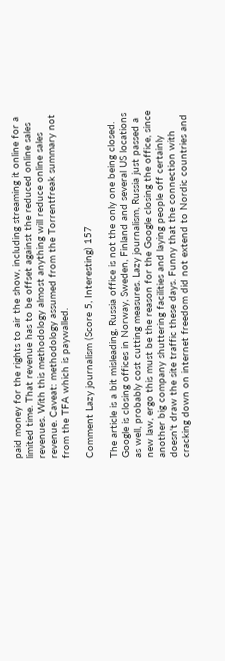paid money for the rights to air the show, including streaming it online for a limited time. That revenue has to be offset against the reduced online sales revenues. With this methodology almost anything will reduce online sales revenue. Caveat: methodology assumed from the Torrentfreak summary not from the TFA which is paywalled.

Comment Lazy journalism (Score 5, Interesting) 157

The article is a bit misleading, Russia office is not the only one being closed. Google is closing offices in Norway, Sweden, Finland and several US locations as well, probably cost cutting measures. Lazy journalism, Russia just passed a new law, ergo this must be the reason for the Google closing the office, since another big company shuttering facilities and laying people off certainly doesn't draw the site traffic these days. Funny that the connection with cracking down on internet freedom did not extend to Nordic countries and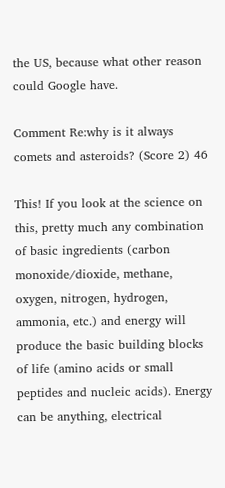the US, because what other reason could Google have.

Comment Re:why is it always comets and asteroids? (Score 2) 46

This! If you look at the science on this, pretty much any combination of basic ingredients (carbon monoxide/dioxide, methane, oxygen, nitrogen, hydrogen, ammonia, etc.) and energy will produce the basic building blocks of life (amino acids or small peptides and nucleic acids). Energy can be anything, electrical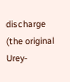discharge (the original Urey-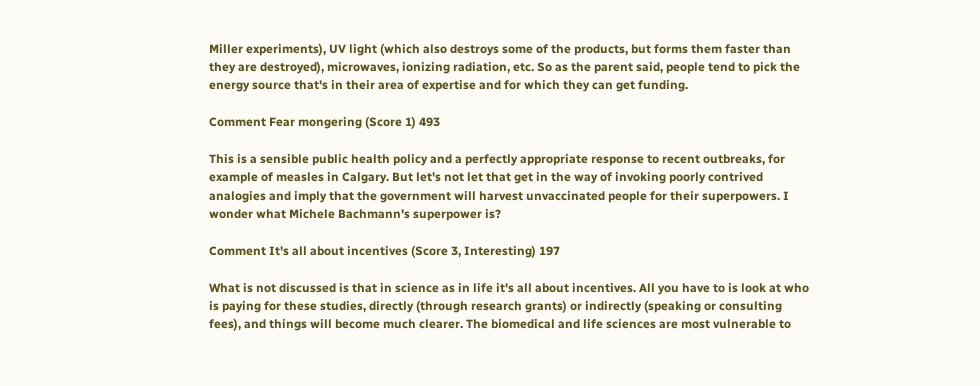Miller experiments), UV light (which also destroys some of the products, but forms them faster than they are destroyed), microwaves, ionizing radiation, etc. So as the parent said, people tend to pick the energy source that's in their area of expertise and for which they can get funding.

Comment Fear mongering (Score 1) 493

This is a sensible public health policy and a perfectly appropriate response to recent outbreaks, for example of measles in Calgary. But let's not let that get in the way of invoking poorly contrived analogies and imply that the government will harvest unvaccinated people for their superpowers. I wonder what Michele Bachmann's superpower is?

Comment It's all about incentives (Score 3, Interesting) 197

What is not discussed is that in science as in life it's all about incentives. All you have to is look at who is paying for these studies, directly (through research grants) or indirectly (speaking or consulting fees), and things will become much clearer. The biomedical and life sciences are most vulnerable to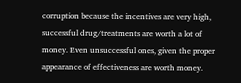corruption because the incentives are very high, successful drug/treatments are worth a lot of money. Even unsuccessful ones, given the proper appearance of effectiveness are worth money.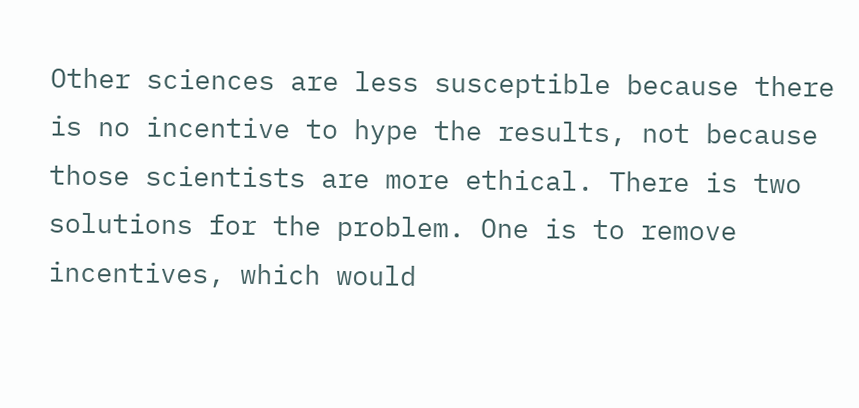Other sciences are less susceptible because there is no incentive to hype the results, not because those scientists are more ethical. There is two solutions for the problem. One is to remove incentives, which would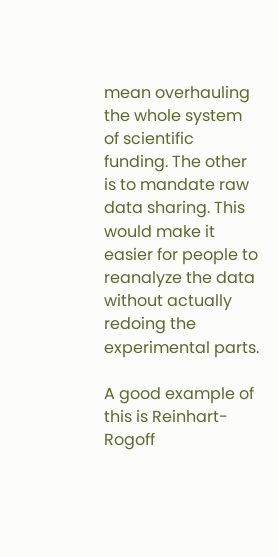mean overhauling the whole system of scientific funding. The other is to mandate raw data sharing. This would make it easier for people to reanalyze the data without actually redoing the experimental parts.

A good example of this is Reinhart-Rogoff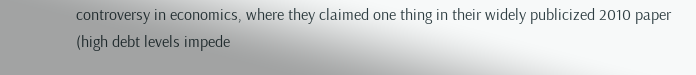controversy in economics, where they claimed one thing in their widely publicized 2010 paper (high debt levels impede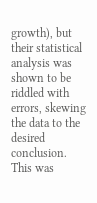growth), but their statistical analysis was shown to be riddled with errors, skewing the data to the desired conclusion. This was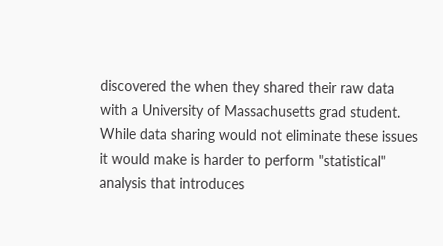discovered the when they shared their raw data with a University of Massachusetts grad student. While data sharing would not eliminate these issues it would make is harder to perform "statistical" analysis that introduces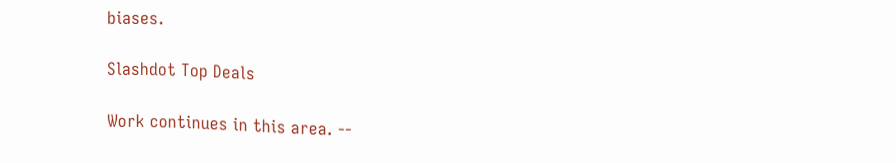biases.

Slashdot Top Deals

Work continues in this area. --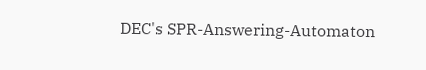DEC's SPR-Answering-Automaton